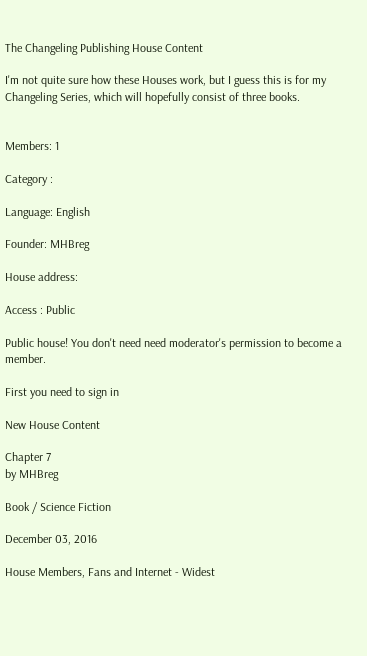The Changeling Publishing House Content

I'm not quite sure how these Houses work, but I guess this is for my Changeling Series, which will hopefully consist of three books.


Members: 1

Category :

Language: English

Founder: MHBreg

House address:

Access : Public

Public house! You don't need need moderator's permission to become a member.

First you need to sign in

New House Content

Chapter 7
by MHBreg

Book / Science Fiction

December 03, 2016

House Members, Fans and Internet - Widest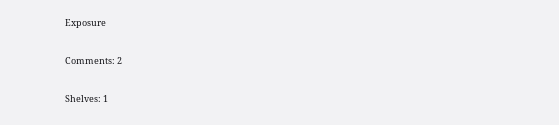Exposure

Comments: 2

Shelves: 1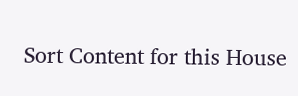Sort Content for this House